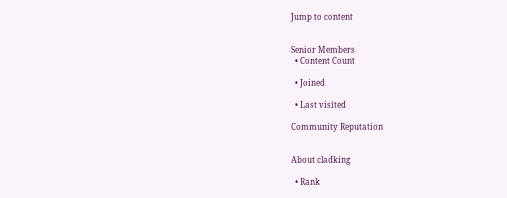Jump to content


Senior Members
  • Content Count

  • Joined

  • Last visited

Community Reputation


About cladking

  • Rank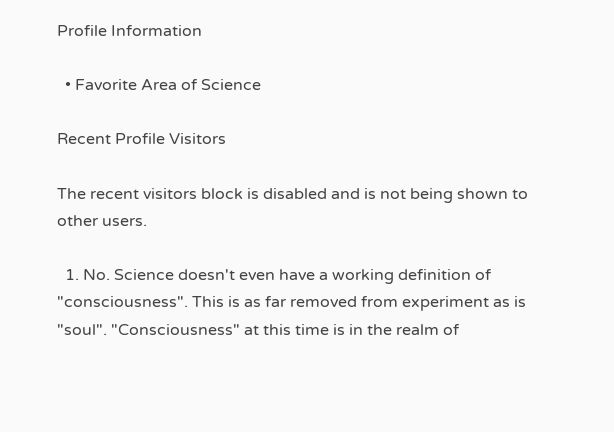Profile Information

  • Favorite Area of Science

Recent Profile Visitors

The recent visitors block is disabled and is not being shown to other users.

  1. No. Science doesn't even have a working definition of "consciousness". This is as far removed from experiment as is "soul". "Consciousness" at this time is in the realm of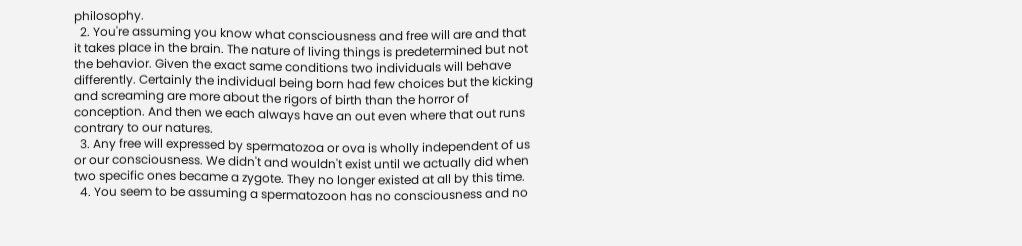philosophy.
  2. You're assuming you know what consciousness and free will are and that it takes place in the brain. The nature of living things is predetermined but not the behavior. Given the exact same conditions two individuals will behave differently. Certainly the individual being born had few choices but the kicking and screaming are more about the rigors of birth than the horror of conception. And then we each always have an out even where that out runs contrary to our natures.
  3. Any free will expressed by spermatozoa or ova is wholly independent of us or our consciousness. We didn't and wouldn't exist until we actually did when two specific ones became a zygote. They no longer existed at all by this time.
  4. You seem to be assuming a spermatozoon has no consciousness and no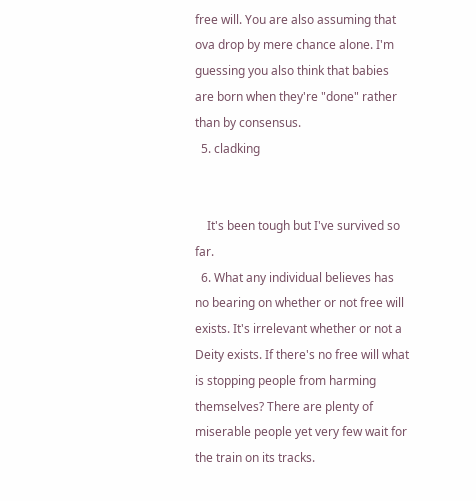free will. You are also assuming that ova drop by mere chance alone. I'm guessing you also think that babies are born when they're "done" rather than by consensus.
  5. cladking


    It's been tough but I've survived so far.
  6. What any individual believes has no bearing on whether or not free will exists. It's irrelevant whether or not a Deity exists. If there's no free will what is stopping people from harming themselves? There are plenty of miserable people yet very few wait for the train on its tracks.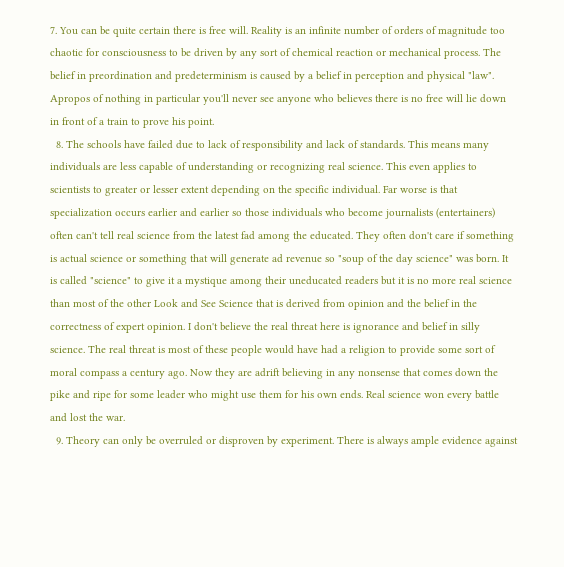7. You can be quite certain there is free will. Reality is an infinite number of orders of magnitude too chaotic for consciousness to be driven by any sort of chemical reaction or mechanical process. The belief in preordination and predeterminism is caused by a belief in perception and physical "law". Apropos of nothing in particular you'll never see anyone who believes there is no free will lie down in front of a train to prove his point.
  8. The schools have failed due to lack of responsibility and lack of standards. This means many individuals are less capable of understanding or recognizing real science. This even applies to scientists to greater or lesser extent depending on the specific individual. Far worse is that specialization occurs earlier and earlier so those individuals who become journalists (entertainers) often can't tell real science from the latest fad among the educated. They often don't care if something is actual science or something that will generate ad revenue so "soup of the day science" was born. It is called "science" to give it a mystique among their uneducated readers but it is no more real science than most of the other Look and See Science that is derived from opinion and the belief in the correctness of expert opinion. I don't believe the real threat here is ignorance and belief in silly science. The real threat is most of these people would have had a religion to provide some sort of moral compass a century ago. Now they are adrift believing in any nonsense that comes down the pike and ripe for some leader who might use them for his own ends. Real science won every battle and lost the war.
  9. Theory can only be overruled or disproven by experiment. There is always ample evidence against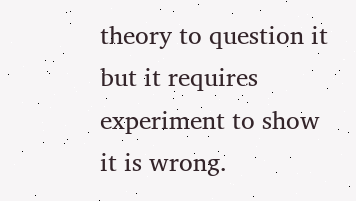theory to question it but it requires experiment to show it is wrong.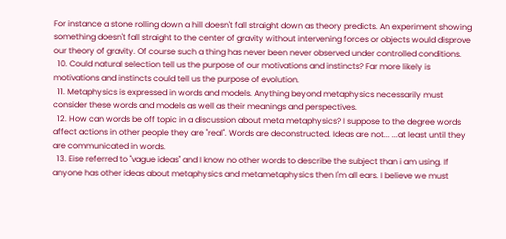For instance a stone rolling down a hill doesn't fall straight down as theory predicts. An experiment showing something doesn't fall straight to the center of gravity without intervening forces or objects would disprove our theory of gravity. Of course such a thing has never been never observed under controlled conditions.
  10. Could natural selection tell us the purpose of our motivations and instincts? Far more likely is motivations and instincts could tell us the purpose of evolution.
  11. Metaphysics is expressed in words and models. Anything beyond metaphysics necessarily must consider these words and models as well as their meanings and perspectives.
  12. How can words be off topic in a discussion about meta metaphysics? I suppose to the degree words affect actions in other people they are "real". Words are deconstructed. Ideas are not... ...at least until they are communicated in words.
  13. Eise referred to "vague ideas" and I know no other words to describe the subject than i am using. If anyone has other ideas about metaphysics and metametaphysics then I'm all ears. I believe we must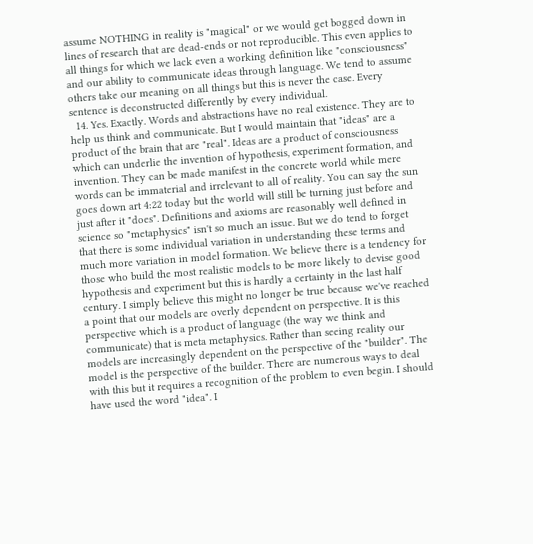assume NOTHING in reality is "magical" or we would get bogged down in lines of research that are dead-ends or not reproducible. This even applies to all things for which we lack even a working definition like "consciousness" and our ability to communicate ideas through language. We tend to assume others take our meaning on all things but this is never the case. Every sentence is deconstructed differently by every individual.
  14. Yes. Exactly. Words and abstractions have no real existence. They are to help us think and communicate. But I would maintain that "ideas" are a product of the brain that are "real". Ideas are a product of consciousness which can underlie the invention of hypothesis, experiment formation, and invention. They can be made manifest in the concrete world while mere words can be immaterial and irrelevant to all of reality. You can say the sun goes down art 4:22 today but the world will still be turning just before and just after it "does". Definitions and axioms are reasonably well defined in science so "metaphysics" isn't so much an issue. But we do tend to forget that there is some individual variation in understanding these terms and much more variation in model formation. We believe there is a tendency for those who build the most realistic models to be more likely to devise good hypothesis and experiment but this is hardly a certainty in the last half century. I simply believe this might no longer be true because we've reached a point that our models are overly dependent on perspective. It is this perspective which is a product of language (the way we think and communicate) that is meta metaphysics. Rather than seeing reality our models are increasingly dependent on the perspective of the "builder". The model is the perspective of the builder. There are numerous ways to deal with this but it requires a recognition of the problem to even begin. I should have used the word "idea". I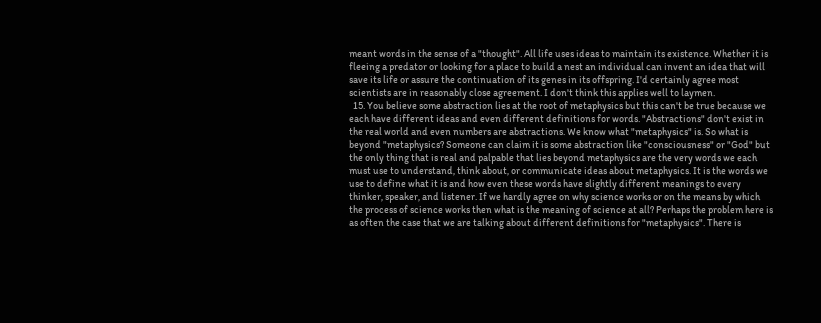meant words in the sense of a "thought". All life uses ideas to maintain its existence. Whether it is fleeing a predator or looking for a place to build a nest an individual can invent an idea that will save its life or assure the continuation of its genes in its offspring. I'd certainly agree most scientists are in reasonably close agreement. I don't think this applies well to laymen.
  15. You believe some abstraction lies at the root of metaphysics but this can't be true because we each have different ideas and even different definitions for words. "Abstractions" don't exist in the real world and even numbers are abstractions. We know what "metaphysics" is. So what is beyond "metaphysics? Someone can claim it is some abstraction like "consciousness" or "God" but the only thing that is real and palpable that lies beyond metaphysics are the very words we each must use to understand, think about, or communicate ideas about metaphysics. It is the words we use to define what it is and how even these words have slightly different meanings to every thinker, speaker, and listener. If we hardly agree on why science works or on the means by which the process of science works then what is the meaning of science at all? Perhaps the problem here is as often the case that we are talking about different definitions for "metaphysics". There is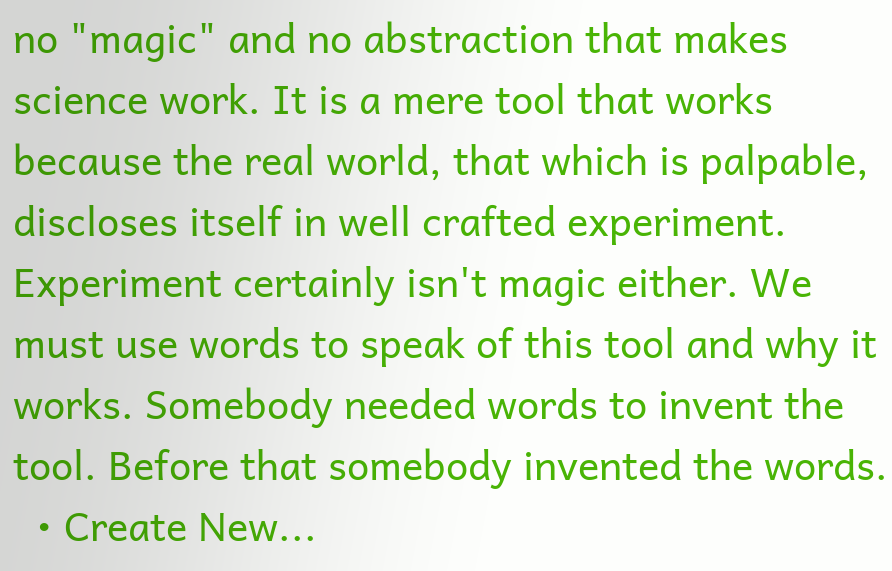no "magic" and no abstraction that makes science work. It is a mere tool that works because the real world, that which is palpable, discloses itself in well crafted experiment. Experiment certainly isn't magic either. We must use words to speak of this tool and why it works. Somebody needed words to invent the tool. Before that somebody invented the words.
  • Create New...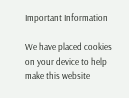Important Information

We have placed cookies on your device to help make this website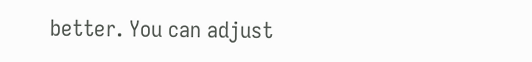better. You can adjust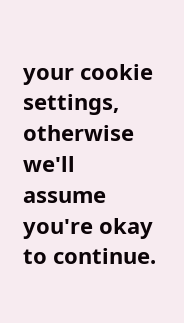your cookie settings, otherwise we'll assume you're okay to continue.